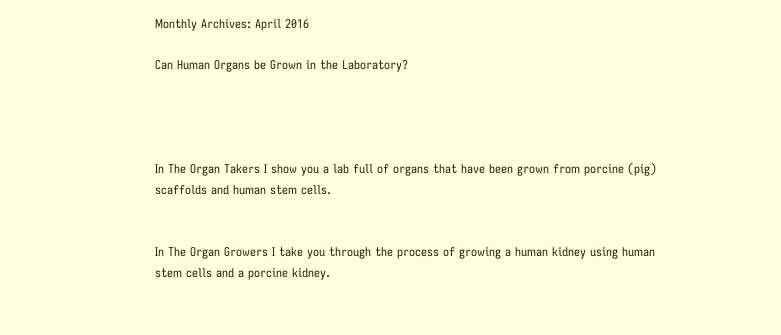Monthly Archives: April 2016

Can Human Organs be Grown in the Laboratory?




In The Organ Takers I show you a lab full of organs that have been grown from porcine (pig) scaffolds and human stem cells.


In The Organ Growers I take you through the process of growing a human kidney using human stem cells and a porcine kidney.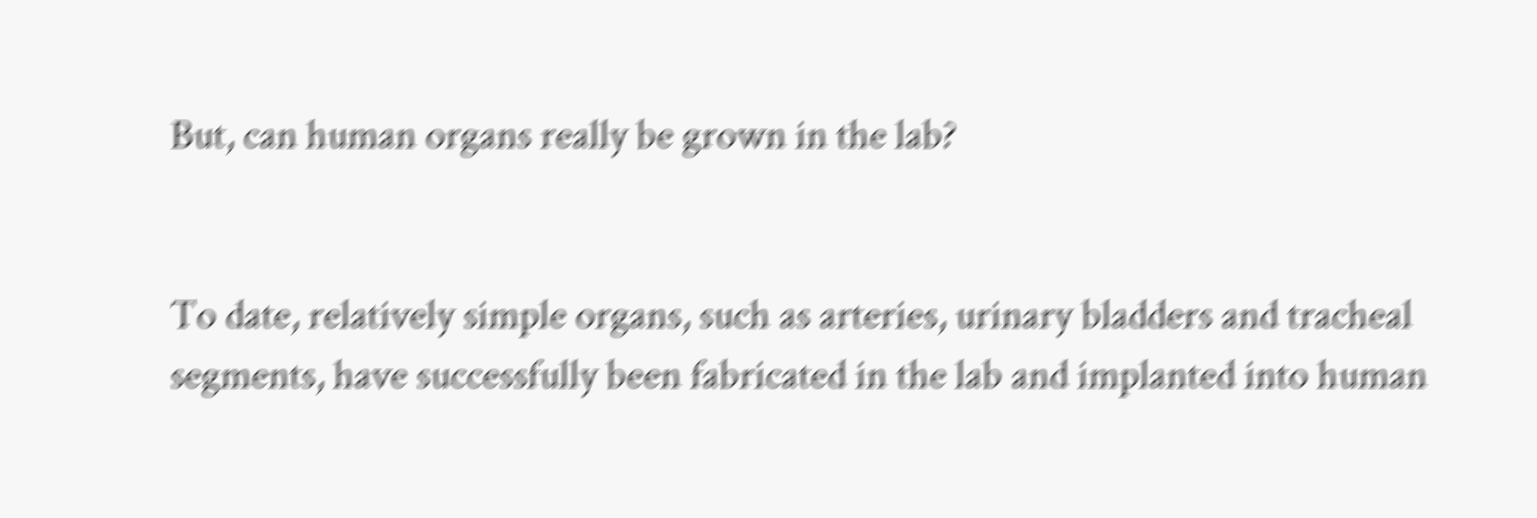But, can human organs really be grown in the lab?


To date, relatively simple organs, such as arteries, urinary bladders and tracheal segments, have successfully been fabricated in the lab and implanted into human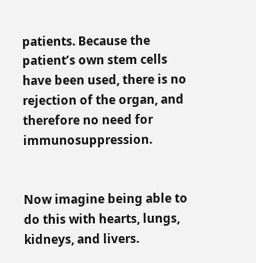patients. Because the patient’s own stem cells have been used, there is no rejection of the organ, and therefore no need for immunosuppression.


Now imagine being able to do this with hearts, lungs, kidneys, and livers.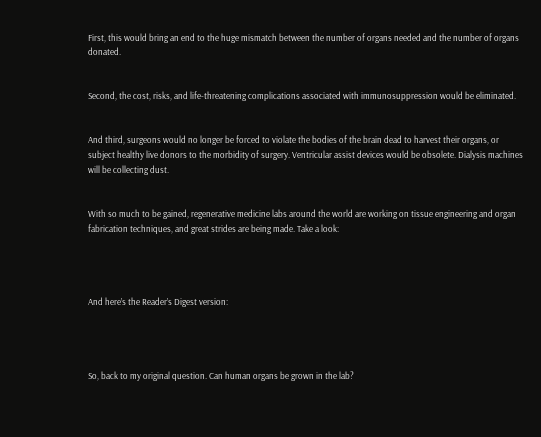First, this would bring an end to the huge mismatch between the number of organs needed and the number of organs donated.


Second, the cost, risks, and life-threatening complications associated with immunosuppression would be eliminated.


And third, surgeons would no longer be forced to violate the bodies of the brain dead to harvest their organs, or subject healthy live donors to the morbidity of surgery. Ventricular assist devices would be obsolete. Dialysis machines will be collecting dust.


With so much to be gained, regenerative medicine labs around the world are working on tissue engineering and organ fabrication techniques, and great strides are being made. Take a look:




And here’s the Reader’s Digest version:




So, back to my original question. Can human organs be grown in the lab?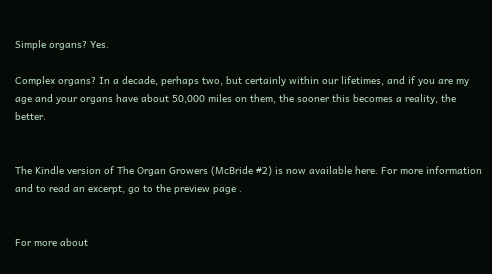Simple organs? Yes.

Complex organs? In a decade, perhaps two, but certainly within our lifetimes, and if you are my age and your organs have about 50,000 miles on them, the sooner this becomes a reality, the better.


The Kindle version of The Organ Growers (McBride #2) is now available here. For more information and to read an excerpt, go to the preview page .


For more about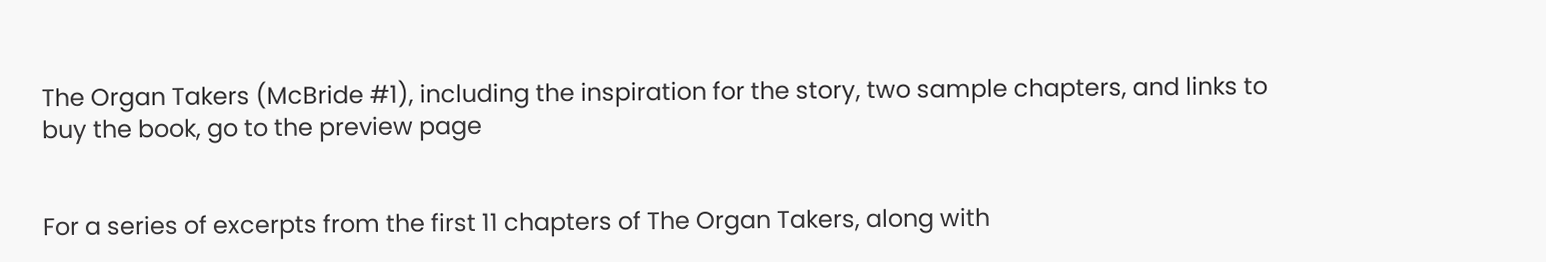The Organ Takers (McBride #1), including the inspiration for the story, two sample chapters, and links to buy the book, go to the preview page


For a series of excerpts from the first 11 chapters of The Organ Takers, along with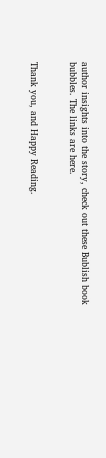author insights into the story, check out these Bublish book bubbles. The links are here.


Thank you, and Happy Reading.